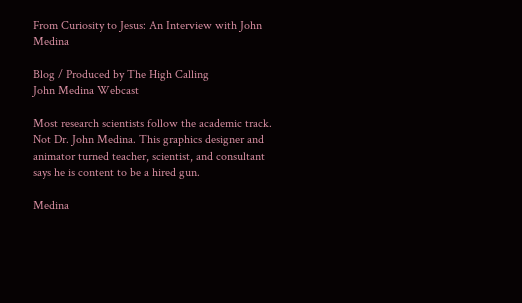From Curiosity to Jesus: An Interview with John Medina

Blog / Produced by The High Calling
John Medina Webcast

Most research scientists follow the academic track. Not Dr. John Medina. This graphics designer and animator turned teacher, scientist, and consultant says he is content to be a hired gun.

Medina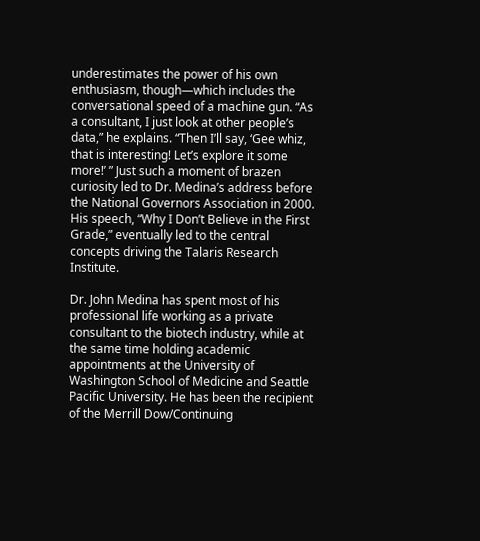underestimates the power of his own enthusiasm, though—which includes the conversational speed of a machine gun. “As a consultant, I just look at other people’s data,” he explains. “Then I’ll say, ‘Gee whiz, that is interesting! Let’s explore it some more!’ ” Just such a moment of brazen curiosity led to Dr. Medina’s address before the National Governors Association in 2000. His speech, “Why I Don’t Believe in the First Grade,” eventually led to the central concepts driving the Talaris Research Institute.

Dr. John Medina has spent most of his professional life working as a private consultant to the biotech industry, while at the same time holding academic appointments at the University of Washington School of Medicine and Seattle Pacific University. He has been the recipient of the Merrill Dow/Continuing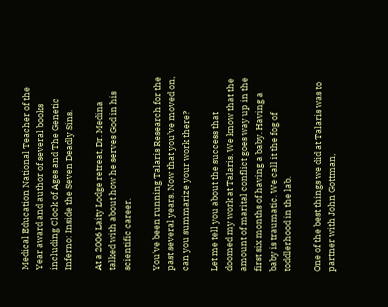Medical Education National Teacher of the Year award and author of several books including Clock of Ages and The Genetic Inferno: Inside the Seven Deadly Sins.

At a 2006 Laity Lodge retreat, Dr. Medina talked with about how he serves God in his scientific career.

You've been running Talaris Research for the past several years. Now that you’ve moved on, can you summarize your work there?

Let me tell you about the success that doomed my work at Talaris. We know that the amount of marital conflict goes way up in the first six months of having a baby. Having a baby is traumatic. We call it the fog of toddlerhood in the lab.

One of the best things we did at Talaris was to partner with John Gottman,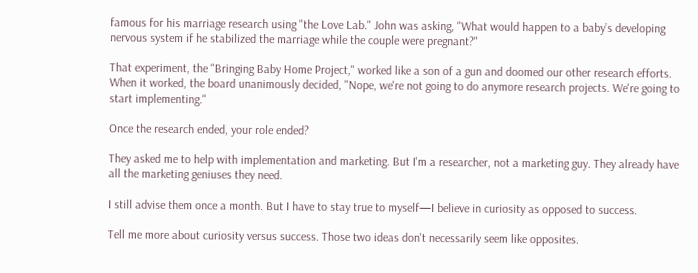famous for his marriage research using "the Love Lab." John was asking, "What would happen to a baby’s developing nervous system if he stabilized the marriage while the couple were pregnant?"

That experiment, the "Bringing Baby Home Project," worked like a son of a gun and doomed our other research efforts. When it worked, the board unanimously decided, "Nope, we're not going to do anymore research projects. We're going to start implementing."

Once the research ended, your role ended?

They asked me to help with implementation and marketing. But I'm a researcher, not a marketing guy. They already have all the marketing geniuses they need.

I still advise them once a month. But I have to stay true to myself—I believe in curiosity as opposed to success.

Tell me more about curiosity versus success. Those two ideas don't necessarily seem like opposites.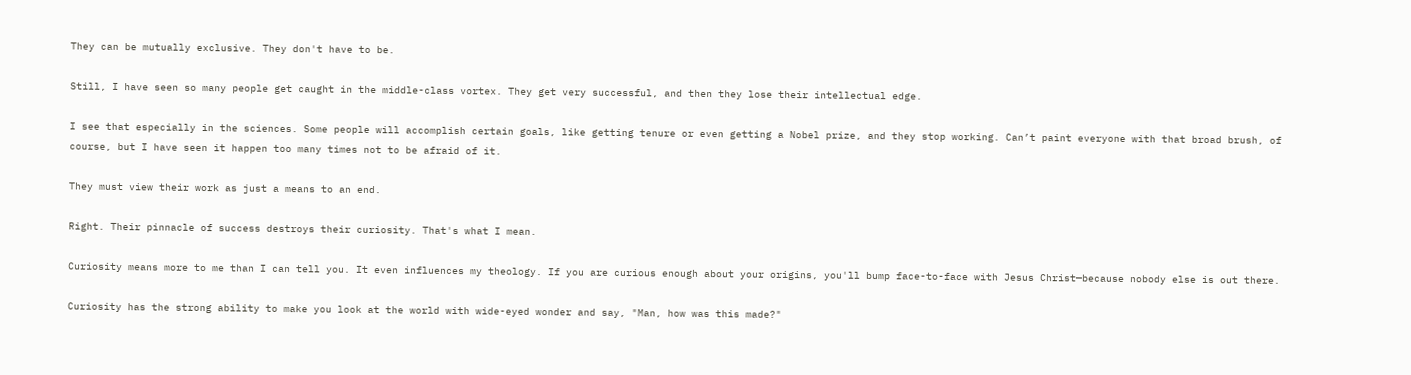They can be mutually exclusive. They don't have to be.

Still, I have seen so many people get caught in the middle-class vortex. They get very successful, and then they lose their intellectual edge.

I see that especially in the sciences. Some people will accomplish certain goals, like getting tenure or even getting a Nobel prize, and they stop working. Can’t paint everyone with that broad brush, of course, but I have seen it happen too many times not to be afraid of it.

They must view their work as just a means to an end.

Right. Their pinnacle of success destroys their curiosity. That's what I mean.

Curiosity means more to me than I can tell you. It even influences my theology. If you are curious enough about your origins, you'll bump face-to-face with Jesus Christ—because nobody else is out there.

Curiosity has the strong ability to make you look at the world with wide-eyed wonder and say, "Man, how was this made?"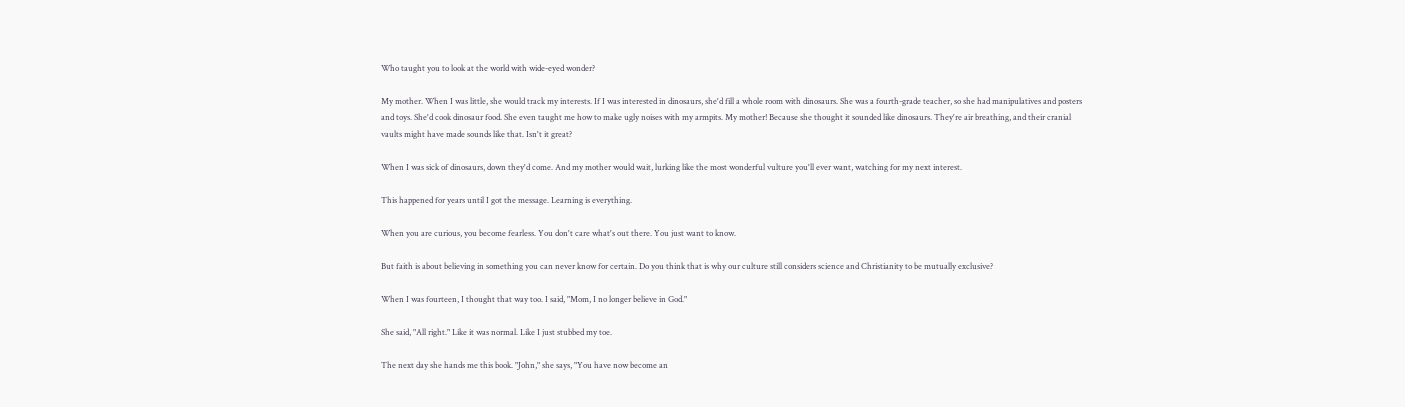Who taught you to look at the world with wide-eyed wonder?

My mother. When I was little, she would track my interests. If I was interested in dinosaurs, she'd fill a whole room with dinosaurs. She was a fourth-grade teacher, so she had manipulatives and posters and toys. She'd cook dinosaur food. She even taught me how to make ugly noises with my armpits. My mother! Because she thought it sounded like dinosaurs. They're air breathing, and their cranial vaults might have made sounds like that. Isn't it great?

When I was sick of dinosaurs, down they'd come. And my mother would wait, lurking like the most wonderful vulture you'll ever want, watching for my next interest.

This happened for years until I got the message. Learning is everything.

When you are curious, you become fearless. You don't care what's out there. You just want to know.

But faith is about believing in something you can never know for certain. Do you think that is why our culture still considers science and Christianity to be mutually exclusive?

When I was fourteen, I thought that way too. I said, "Mom, I no longer believe in God."

She said, "All right." Like it was normal. Like I just stubbed my toe.

The next day she hands me this book. "John," she says, "You have now become an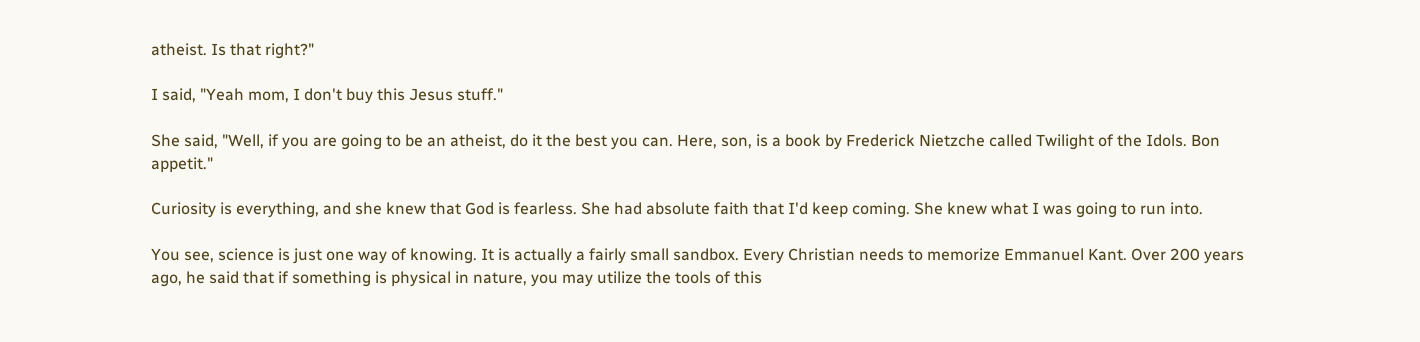atheist. Is that right?"

I said, "Yeah mom, I don't buy this Jesus stuff."

She said, "Well, if you are going to be an atheist, do it the best you can. Here, son, is a book by Frederick Nietzche called Twilight of the Idols. Bon appetit."

Curiosity is everything, and she knew that God is fearless. She had absolute faith that I'd keep coming. She knew what I was going to run into.

You see, science is just one way of knowing. It is actually a fairly small sandbox. Every Christian needs to memorize Emmanuel Kant. Over 200 years ago, he said that if something is physical in nature, you may utilize the tools of this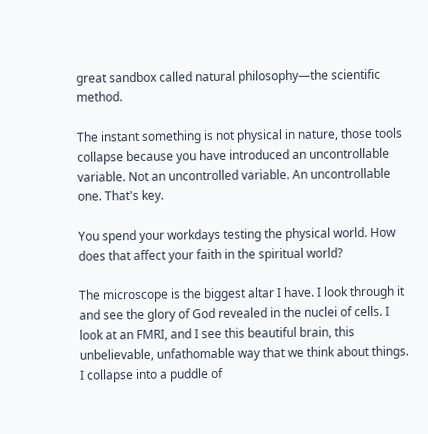great sandbox called natural philosophy—the scientific method.

The instant something is not physical in nature, those tools collapse because you have introduced an uncontrollable variable. Not an uncontrolled variable. An uncontrollable one. That's key.

You spend your workdays testing the physical world. How does that affect your faith in the spiritual world?

The microscope is the biggest altar I have. I look through it and see the glory of God revealed in the nuclei of cells. I look at an FMRI, and I see this beautiful brain, this unbelievable, unfathomable way that we think about things. I collapse into a puddle of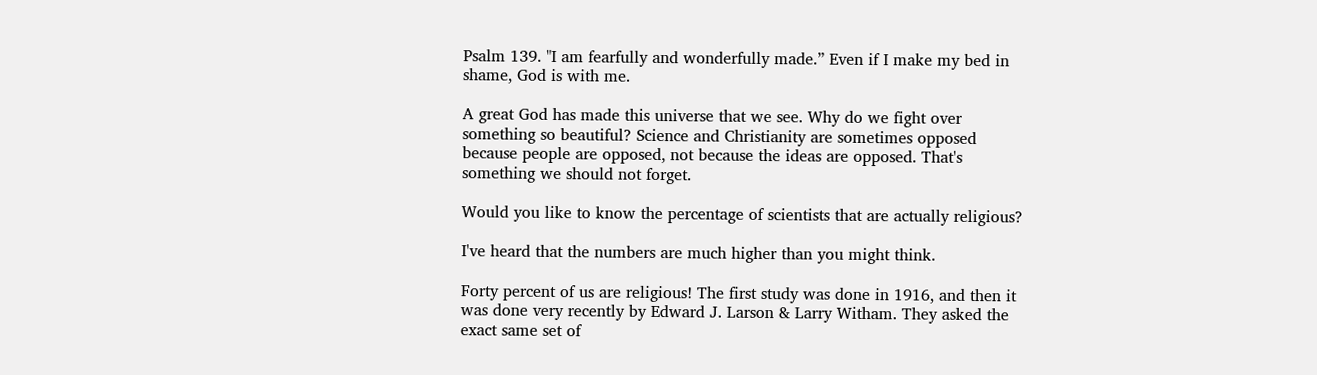Psalm 139. "I am fearfully and wonderfully made.” Even if I make my bed in shame, God is with me.

A great God has made this universe that we see. Why do we fight over something so beautiful? Science and Christianity are sometimes opposed because people are opposed, not because the ideas are opposed. That's something we should not forget.

Would you like to know the percentage of scientists that are actually religious?

I've heard that the numbers are much higher than you might think.

Forty percent of us are religious! The first study was done in 1916, and then it was done very recently by Edward J. Larson & Larry Witham. They asked the exact same set of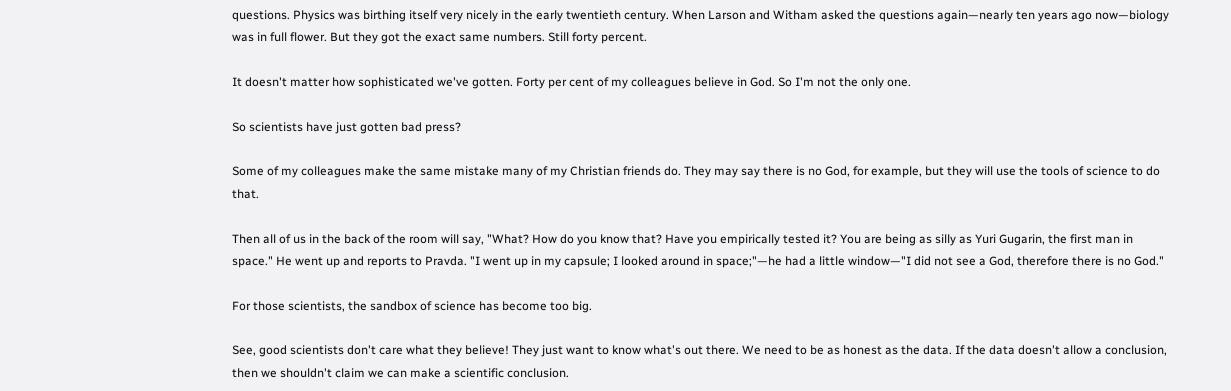questions. Physics was birthing itself very nicely in the early twentieth century. When Larson and Witham asked the questions again—nearly ten years ago now—biology was in full flower. But they got the exact same numbers. Still forty percent.

It doesn't matter how sophisticated we've gotten. Forty per cent of my colleagues believe in God. So I'm not the only one.

So scientists have just gotten bad press?

Some of my colleagues make the same mistake many of my Christian friends do. They may say there is no God, for example, but they will use the tools of science to do that.

Then all of us in the back of the room will say, "What? How do you know that? Have you empirically tested it? You are being as silly as Yuri Gugarin, the first man in space." He went up and reports to Pravda. "I went up in my capsule; I looked around in space;"—he had a little window—"I did not see a God, therefore there is no God."

For those scientists, the sandbox of science has become too big.

See, good scientists don't care what they believe! They just want to know what's out there. We need to be as honest as the data. If the data doesn't allow a conclusion, then we shouldn't claim we can make a scientific conclusion.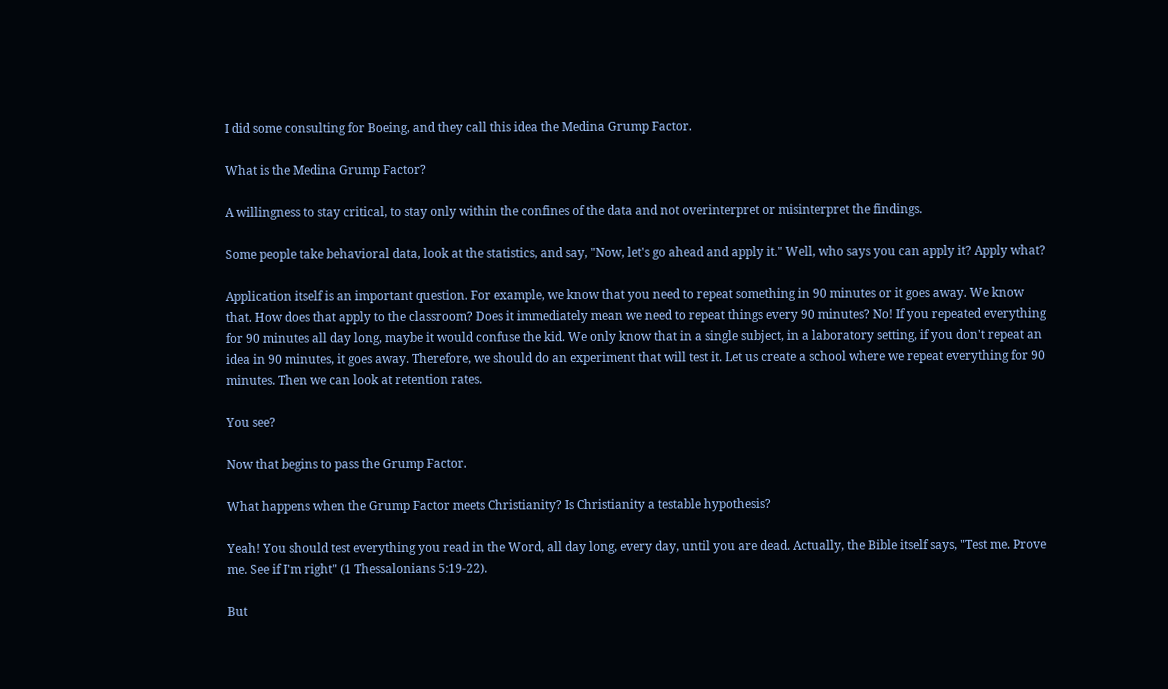I did some consulting for Boeing, and they call this idea the Medina Grump Factor.

What is the Medina Grump Factor?

A willingness to stay critical, to stay only within the confines of the data and not overinterpret or misinterpret the findings.

Some people take behavioral data, look at the statistics, and say, "Now, let's go ahead and apply it." Well, who says you can apply it? Apply what?

Application itself is an important question. For example, we know that you need to repeat something in 90 minutes or it goes away. We know that. How does that apply to the classroom? Does it immediately mean we need to repeat things every 90 minutes? No! If you repeated everything for 90 minutes all day long, maybe it would confuse the kid. We only know that in a single subject, in a laboratory setting, if you don't repeat an idea in 90 minutes, it goes away. Therefore, we should do an experiment that will test it. Let us create a school where we repeat everything for 90 minutes. Then we can look at retention rates.

You see?

Now that begins to pass the Grump Factor.

What happens when the Grump Factor meets Christianity? Is Christianity a testable hypothesis?

Yeah! You should test everything you read in the Word, all day long, every day, until you are dead. Actually, the Bible itself says, "Test me. Prove me. See if I'm right" (1 Thessalonians 5:19-22).

But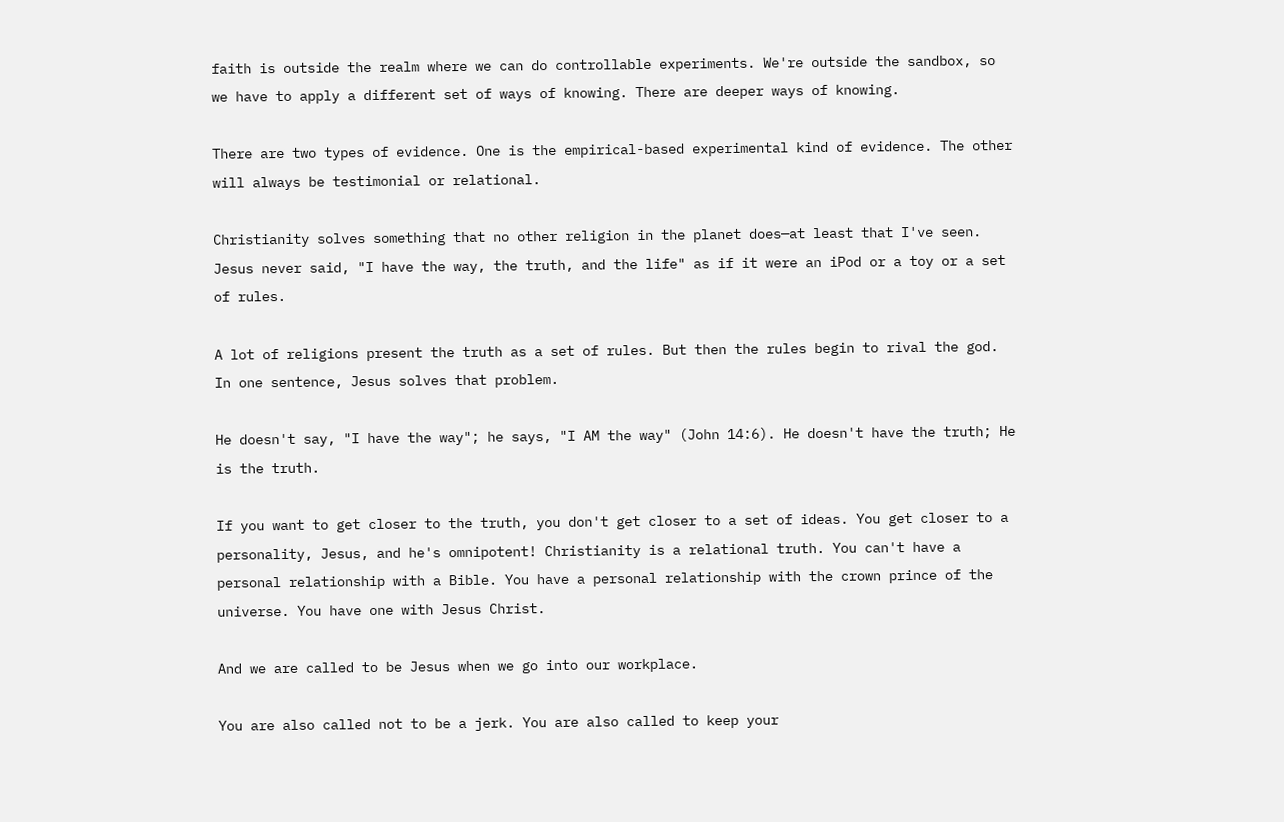faith is outside the realm where we can do controllable experiments. We're outside the sandbox, so we have to apply a different set of ways of knowing. There are deeper ways of knowing.

There are two types of evidence. One is the empirical-based experimental kind of evidence. The other will always be testimonial or relational.

Christianity solves something that no other religion in the planet does—at least that I've seen. Jesus never said, "I have the way, the truth, and the life" as if it were an iPod or a toy or a set of rules.

A lot of religions present the truth as a set of rules. But then the rules begin to rival the god. In one sentence, Jesus solves that problem.

He doesn't say, "I have the way"; he says, "I AM the way" (John 14:6). He doesn't have the truth; He is the truth.

If you want to get closer to the truth, you don't get closer to a set of ideas. You get closer to a personality, Jesus, and he's omnipotent! Christianity is a relational truth. You can't have a personal relationship with a Bible. You have a personal relationship with the crown prince of the universe. You have one with Jesus Christ.

And we are called to be Jesus when we go into our workplace.

You are also called not to be a jerk. You are also called to keep your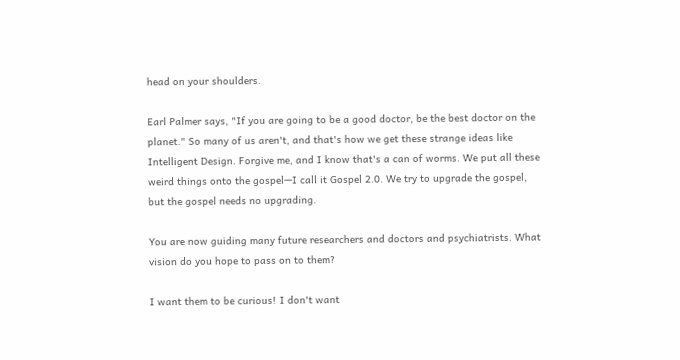head on your shoulders.

Earl Palmer says, "If you are going to be a good doctor, be the best doctor on the planet." So many of us aren't, and that's how we get these strange ideas like Intelligent Design. Forgive me, and I know that's a can of worms. We put all these weird things onto the gospel—I call it Gospel 2.0. We try to upgrade the gospel, but the gospel needs no upgrading.

You are now guiding many future researchers and doctors and psychiatrists. What vision do you hope to pass on to them?

I want them to be curious! I don't want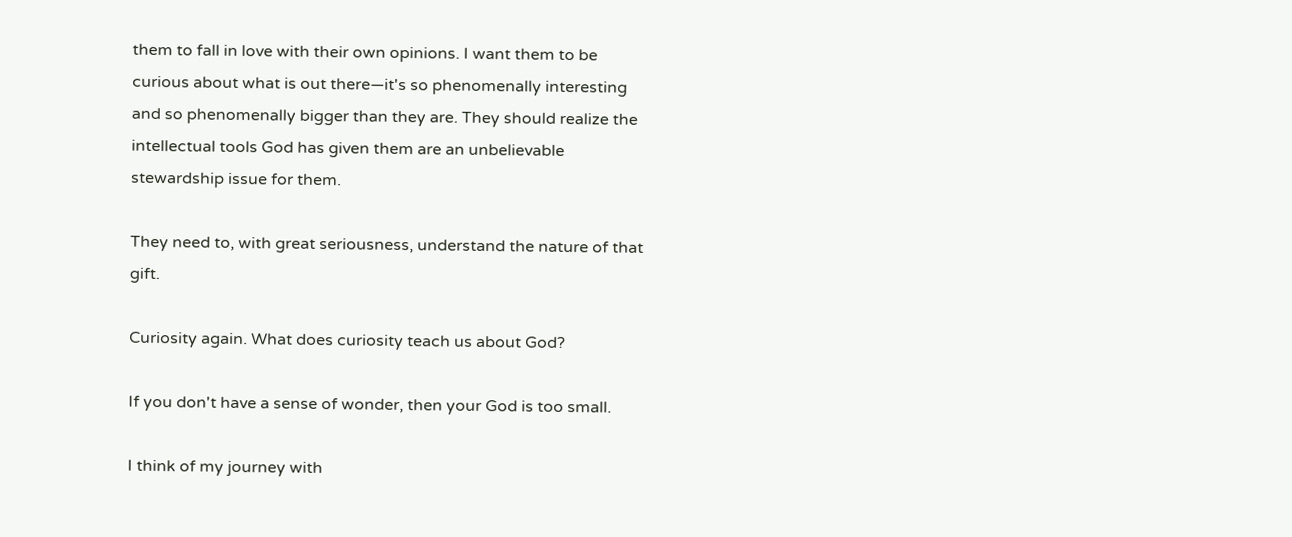them to fall in love with their own opinions. I want them to be curious about what is out there—it's so phenomenally interesting and so phenomenally bigger than they are. They should realize the intellectual tools God has given them are an unbelievable stewardship issue for them.

They need to, with great seriousness, understand the nature of that gift.

Curiosity again. What does curiosity teach us about God?

If you don't have a sense of wonder, then your God is too small.

I think of my journey with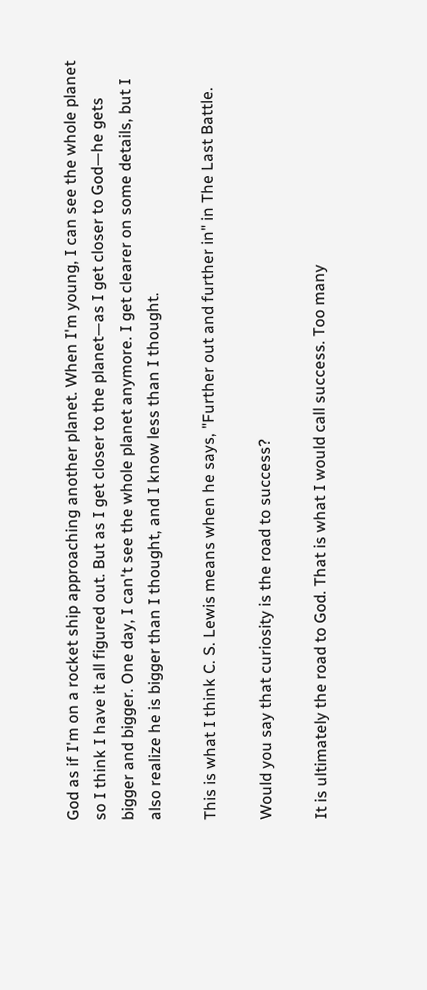God as if I'm on a rocket ship approaching another planet. When I'm young, I can see the whole planet so I think I have it all figured out. But as I get closer to the planet—as I get closer to God—he gets bigger and bigger. One day, I can't see the whole planet anymore. I get clearer on some details, but I also realize he is bigger than I thought, and I know less than I thought.

This is what I think C. S. Lewis means when he says, "Further out and further in" in The Last Battle.

Would you say that curiosity is the road to success?

It is ultimately the road to God. That is what I would call success. Too many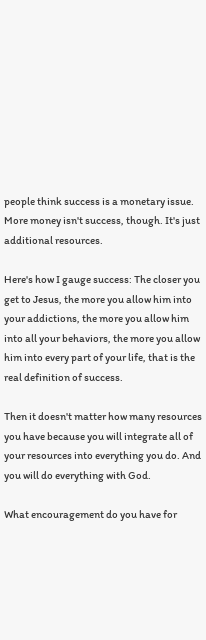people think success is a monetary issue. More money isn't success, though. It's just additional resources.

Here's how I gauge success: The closer you get to Jesus, the more you allow him into your addictions, the more you allow him into all your behaviors, the more you allow him into every part of your life, that is the real definition of success.

Then it doesn't matter how many resources you have because you will integrate all of your resources into everything you do. And you will do everything with God.

What encouragement do you have for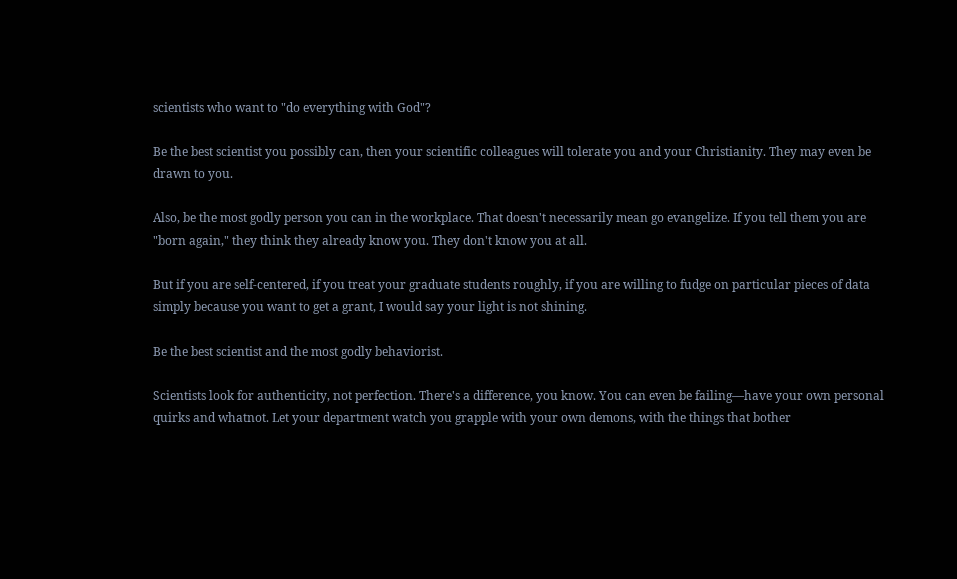scientists who want to "do everything with God"?

Be the best scientist you possibly can, then your scientific colleagues will tolerate you and your Christianity. They may even be drawn to you.

Also, be the most godly person you can in the workplace. That doesn't necessarily mean go evangelize. If you tell them you are "born again," they think they already know you. They don't know you at all.

But if you are self-centered, if you treat your graduate students roughly, if you are willing to fudge on particular pieces of data simply because you want to get a grant, I would say your light is not shining.

Be the best scientist and the most godly behaviorist.

Scientists look for authenticity, not perfection. There's a difference, you know. You can even be failing—have your own personal quirks and whatnot. Let your department watch you grapple with your own demons, with the things that bother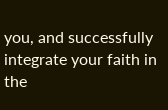you, and successfully integrate your faith in the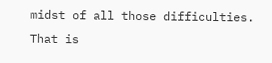midst of all those difficulties. That is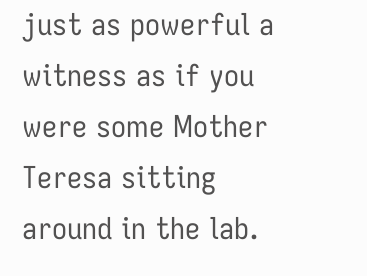just as powerful a witness as if you were some Mother Teresa sitting around in the lab.